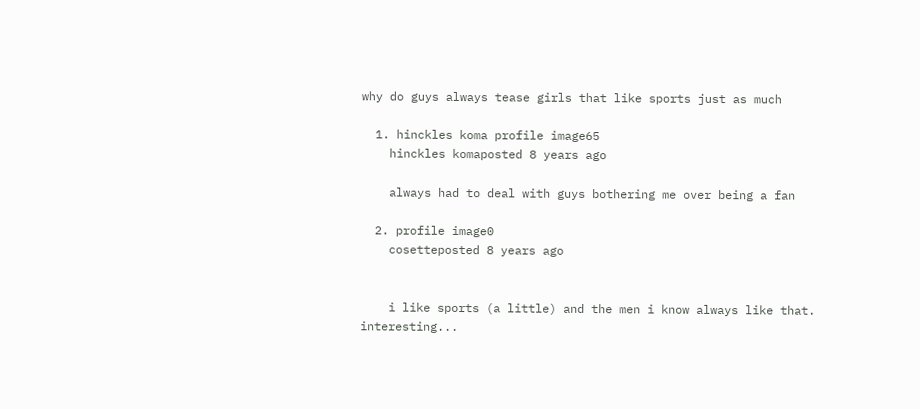why do guys always tease girls that like sports just as much

  1. hinckles koma profile image65
    hinckles komaposted 8 years ago

    always had to deal with guys bothering me over being a fan

  2. profile image0
    cosetteposted 8 years ago


    i like sports (a little) and the men i know always like that. interesting...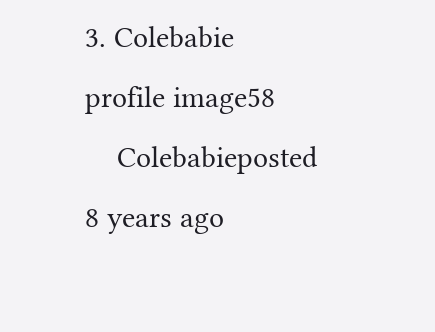3. Colebabie profile image58
    Colebabieposted 8 years ago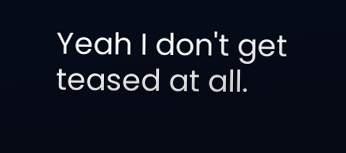Yeah I don't get teased at all.